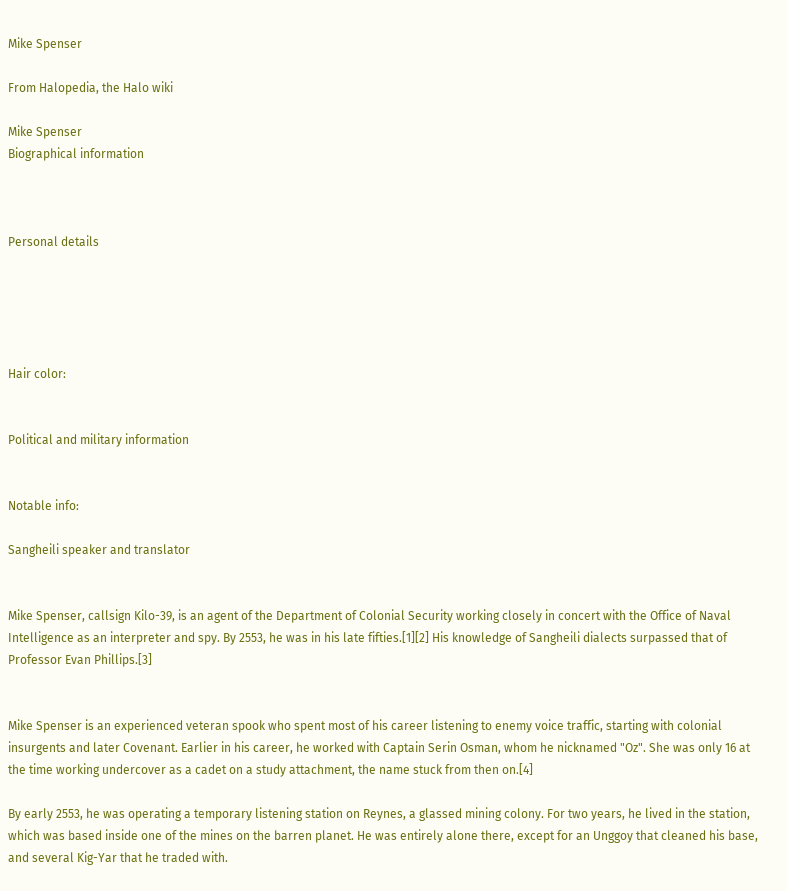Mike Spenser

From Halopedia, the Halo wiki

Mike Spenser
Biographical information



Personal details





Hair color:


Political and military information


Notable info:

Sangheili speaker and translator


Mike Spenser, callsign Kilo-39, is an agent of the Department of Colonial Security working closely in concert with the Office of Naval Intelligence as an interpreter and spy. By 2553, he was in his late fifties.[1][2] His knowledge of Sangheili dialects surpassed that of Professor Evan Phillips.[3]


Mike Spenser is an experienced veteran spook who spent most of his career listening to enemy voice traffic, starting with colonial insurgents and later Covenant. Earlier in his career, he worked with Captain Serin Osman, whom he nicknamed "Oz". She was only 16 at the time working undercover as a cadet on a study attachment, the name stuck from then on.[4]

By early 2553, he was operating a temporary listening station on Reynes, a glassed mining colony. For two years, he lived in the station, which was based inside one of the mines on the barren planet. He was entirely alone there, except for an Unggoy that cleaned his base, and several Kig-Yar that he traded with.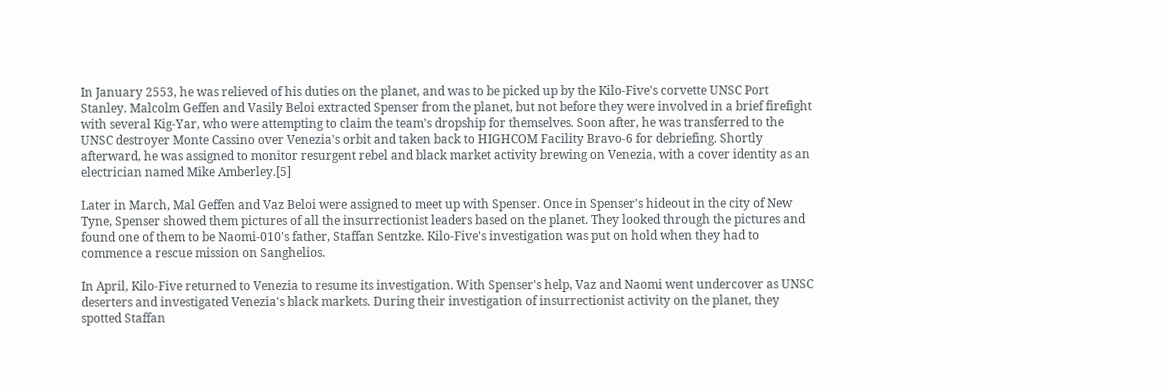In January 2553, he was relieved of his duties on the planet, and was to be picked up by the Kilo-Five's corvette UNSC Port Stanley. Malcolm Geffen and Vasily Beloi extracted Spenser from the planet, but not before they were involved in a brief firefight with several Kig-Yar, who were attempting to claim the team's dropship for themselves. Soon after, he was transferred to the UNSC destroyer Monte Cassino over Venezia's orbit and taken back to HIGHCOM Facility Bravo-6 for debriefing. Shortly afterward, he was assigned to monitor resurgent rebel and black market activity brewing on Venezia, with a cover identity as an electrician named Mike Amberley.[5]

Later in March, Mal Geffen and Vaz Beloi were assigned to meet up with Spenser. Once in Spenser's hideout in the city of New Tyne, Spenser showed them pictures of all the insurrectionist leaders based on the planet. They looked through the pictures and found one of them to be Naomi-010's father, Staffan Sentzke. Kilo-Five's investigation was put on hold when they had to commence a rescue mission on Sanghelios.

In April, Kilo-Five returned to Venezia to resume its investigation. With Spenser's help, Vaz and Naomi went undercover as UNSC deserters and investigated Venezia's black markets. During their investigation of insurrectionist activity on the planet, they spotted Staffan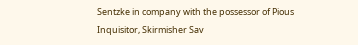Sentzke in company with the possessor of Pious Inquisitor, Skirmisher Sav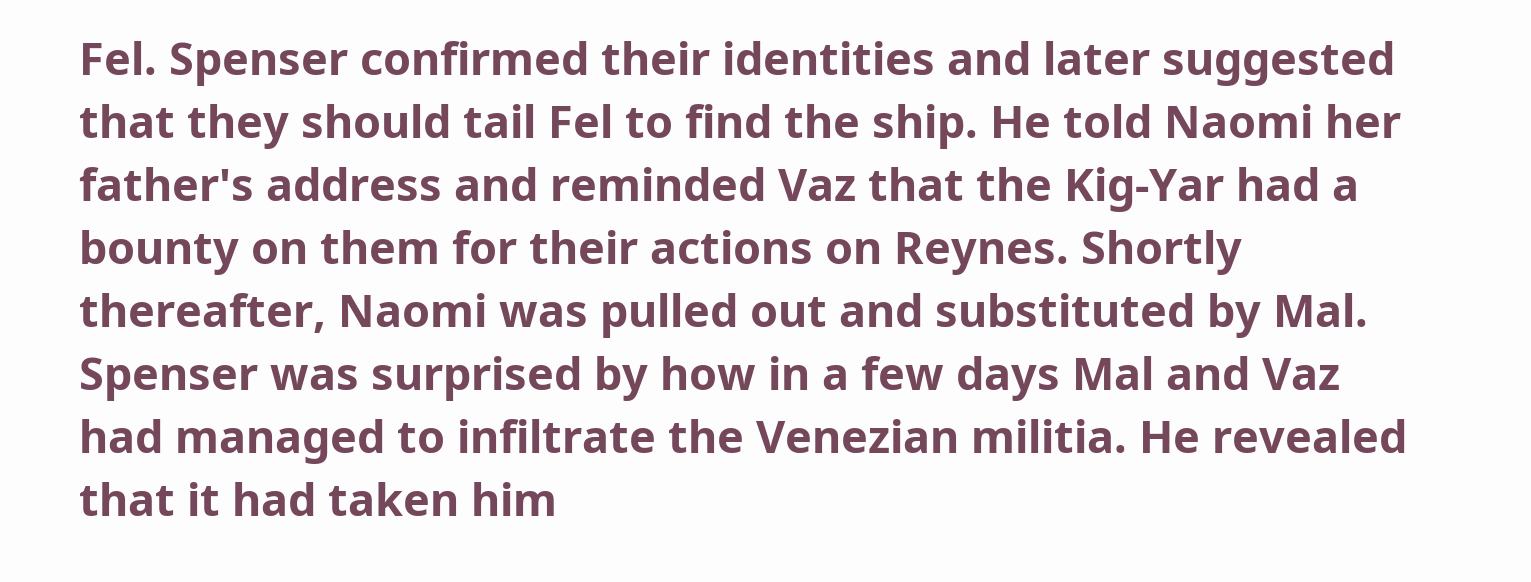Fel. Spenser confirmed their identities and later suggested that they should tail Fel to find the ship. He told Naomi her father's address and reminded Vaz that the Kig-Yar had a bounty on them for their actions on Reynes. Shortly thereafter, Naomi was pulled out and substituted by Mal. Spenser was surprised by how in a few days Mal and Vaz had managed to infiltrate the Venezian militia. He revealed that it had taken him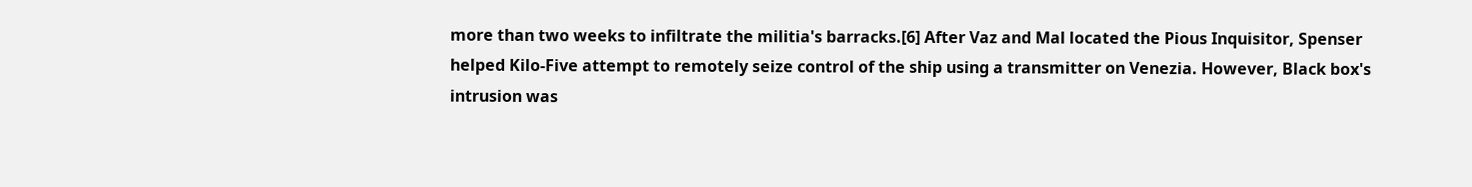more than two weeks to infiltrate the militia's barracks.[6] After Vaz and Mal located the Pious Inquisitor, Spenser helped Kilo-Five attempt to remotely seize control of the ship using a transmitter on Venezia. However, Black box's intrusion was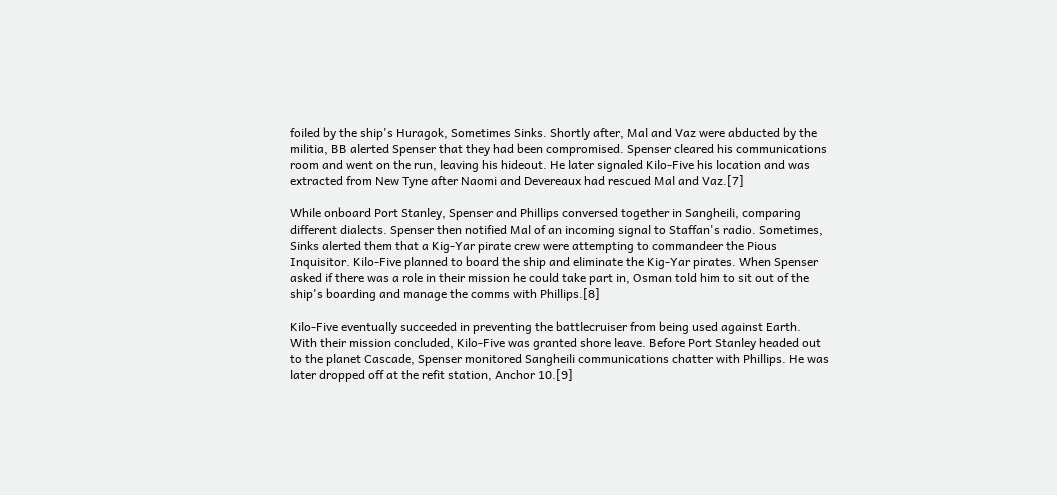foiled by the ship's Huragok, Sometimes Sinks. Shortly after, Mal and Vaz were abducted by the militia, BB alerted Spenser that they had been compromised. Spenser cleared his communications room and went on the run, leaving his hideout. He later signaled Kilo-Five his location and was extracted from New Tyne after Naomi and Devereaux had rescued Mal and Vaz.[7]

While onboard Port Stanley, Spenser and Phillips conversed together in Sangheili, comparing different dialects. Spenser then notified Mal of an incoming signal to Staffan's radio. Sometimes, Sinks alerted them that a Kig-Yar pirate crew were attempting to commandeer the Pious Inquisitor. Kilo-Five planned to board the ship and eliminate the Kig-Yar pirates. When Spenser asked if there was a role in their mission he could take part in, Osman told him to sit out of the ship's boarding and manage the comms with Phillips.[8]

Kilo-Five eventually succeeded in preventing the battlecruiser from being used against Earth. With their mission concluded, Kilo-Five was granted shore leave. Before Port Stanley headed out to the planet Cascade, Spenser monitored Sangheili communications chatter with Phillips. He was later dropped off at the refit station, Anchor 10.[9]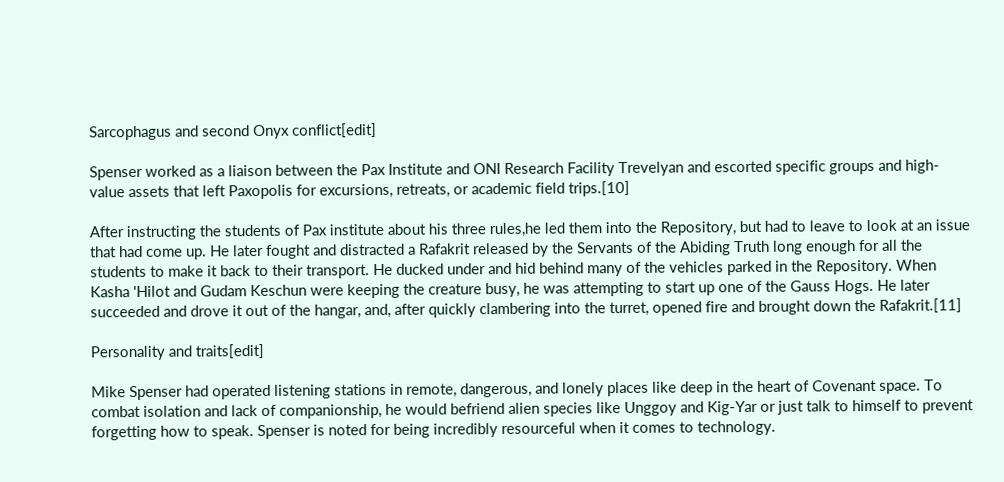Sarcophagus and second Onyx conflict[edit]

Spenser worked as a liaison between the Pax Institute and ONI Research Facility Trevelyan and escorted specific groups and high-value assets that left Paxopolis for excursions, retreats, or academic field trips.[10]

After instructing the students of Pax institute about his three rules,he led them into the Repository, but had to leave to look at an issue that had come up. He later fought and distracted a Rafakrit released by the Servants of the Abiding Truth long enough for all the students to make it back to their transport. He ducked under and hid behind many of the vehicles parked in the Repository. When Kasha 'Hilot and Gudam Keschun were keeping the creature busy, he was attempting to start up one of the Gauss Hogs. He later succeeded and drove it out of the hangar, and, after quickly clambering into the turret, opened fire and brought down the Rafakrit.[11]

Personality and traits[edit]

Mike Spenser had operated listening stations in remote, dangerous, and lonely places like deep in the heart of Covenant space. To combat isolation and lack of companionship, he would befriend alien species like Unggoy and Kig-Yar or just talk to himself to prevent forgetting how to speak. Spenser is noted for being incredibly resourceful when it comes to technology.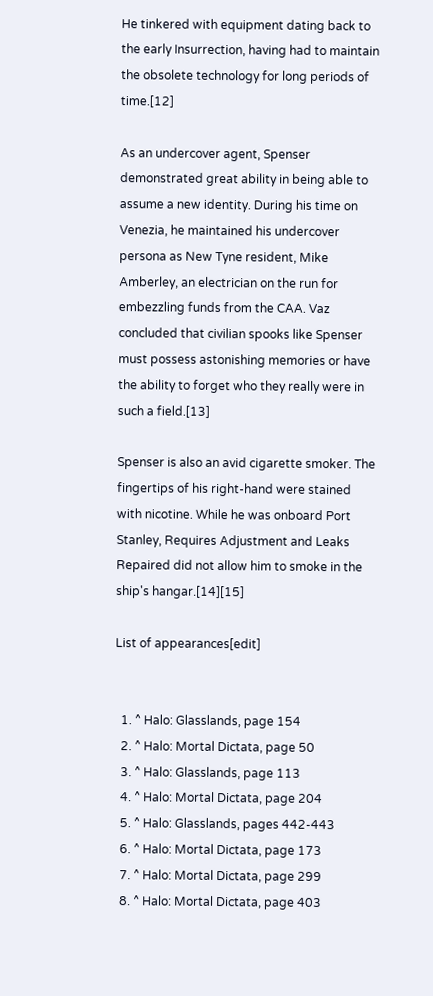He tinkered with equipment dating back to the early Insurrection, having had to maintain the obsolete technology for long periods of time.[12]

As an undercover agent, Spenser demonstrated great ability in being able to assume a new identity. During his time on Venezia, he maintained his undercover persona as New Tyne resident, Mike Amberley, an electrician on the run for embezzling funds from the CAA. Vaz concluded that civilian spooks like Spenser must possess astonishing memories or have the ability to forget who they really were in such a field.[13]

Spenser is also an avid cigarette smoker. The fingertips of his right-hand were stained with nicotine. While he was onboard Port Stanley, Requires Adjustment and Leaks Repaired did not allow him to smoke in the ship's hangar.[14][15]

List of appearances[edit]


  1. ^ Halo: Glasslands, page 154
  2. ^ Halo: Mortal Dictata, page 50
  3. ^ Halo: Glasslands, page 113
  4. ^ Halo: Mortal Dictata, page 204
  5. ^ Halo: Glasslands, pages 442-443
  6. ^ Halo: Mortal Dictata, page 173
  7. ^ Halo: Mortal Dictata, page 299
  8. ^ Halo: Mortal Dictata, page 403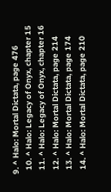9. ^ Halo: Mortal Dictata, page 476
  10. ^ Halo: Legacy of Onyx, chapter 15
  11. ^ Halo: Legacy of Onyx, chapter 16
  12. ^ Halo: Mortal Dictata, page 214
  13. ^ Halo: Mortal Dictata, page 174
  14. ^ Halo: Mortal Dictata, page 210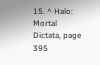15. ^ Halo: Mortal Dictata, page 395